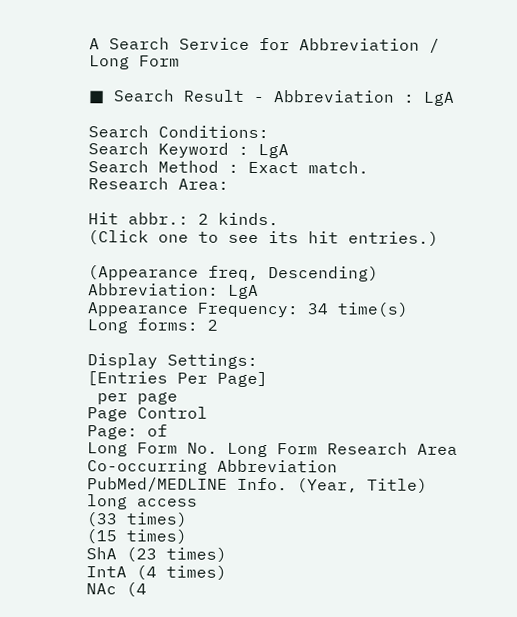A Search Service for Abbreviation / Long Form

■ Search Result - Abbreviation : LgA

Search Conditions:
Search Keyword : LgA
Search Method : Exact match.
Research Area:

Hit abbr.: 2 kinds.
(Click one to see its hit entries.)

(Appearance freq, Descending)
Abbreviation: LgA
Appearance Frequency: 34 time(s)
Long forms: 2

Display Settings:
[Entries Per Page]
 per page
Page Control
Page: of
Long Form No. Long Form Research Area Co-occurring Abbreviation PubMed/MEDLINE Info. (Year, Title)
long access
(33 times)
(15 times)
ShA (23 times)
IntA (4 times)
NAc (4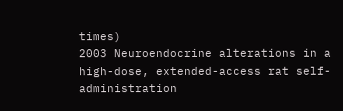times)
2003 Neuroendocrine alterations in a high-dose, extended-access rat self-administration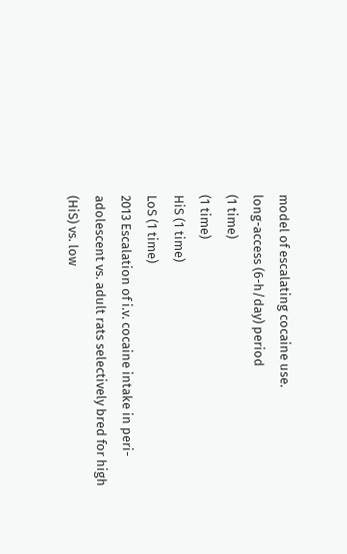model of escalating cocaine use.
long-access (6-h/day) period
(1 time)
(1 time)
HiS (1 time)
LoS (1 time)
2013 Escalation of i.v. cocaine intake in peri-adolescent vs. adult rats selectively bred for high (HiS) vs. low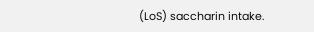(LoS) saccharin intake.